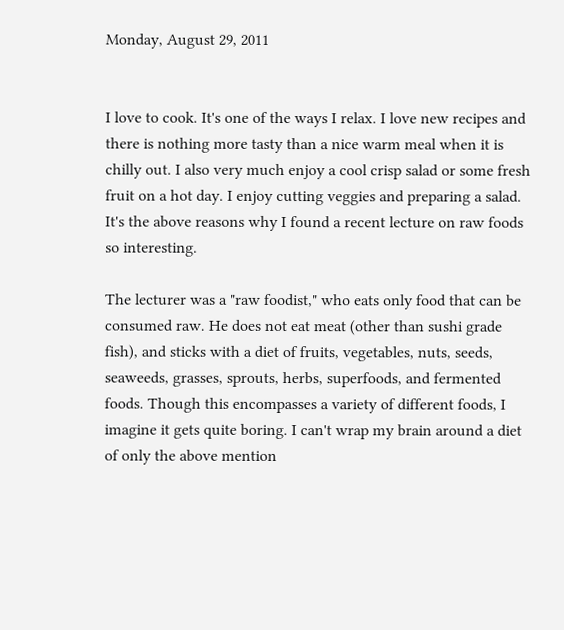Monday, August 29, 2011


I love to cook. It's one of the ways I relax. I love new recipes and there is nothing more tasty than a nice warm meal when it is chilly out. I also very much enjoy a cool crisp salad or some fresh fruit on a hot day. I enjoy cutting veggies and preparing a salad. It's the above reasons why I found a recent lecture on raw foods so interesting.

The lecturer was a "raw foodist," who eats only food that can be consumed raw. He does not eat meat (other than sushi grade fish), and sticks with a diet of fruits, vegetables, nuts, seeds, seaweeds, grasses, sprouts, herbs, superfoods, and fermented foods. Though this encompasses a variety of different foods, I imagine it gets quite boring. I can't wrap my brain around a diet of only the above mention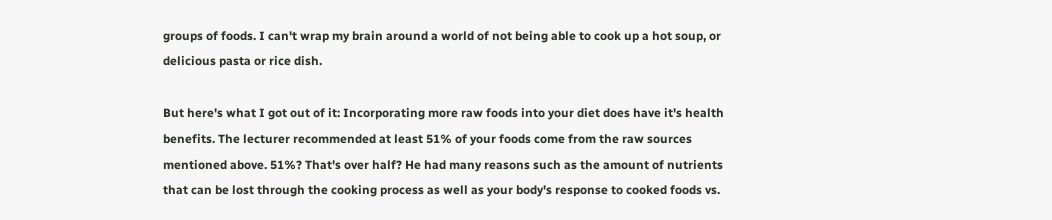groups of foods. I can't wrap my brain around a world of not being able to cook up a hot soup, or delicious pasta or rice dish.

But here's what I got out of it: Incorporating more raw foods into your diet does have it's health benefits. The lecturer recommended at least 51% of your foods come from the raw sources mentioned above. 51%? That's over half? He had many reasons such as the amount of nutrients that can be lost through the cooking process as well as your body's response to cooked foods vs.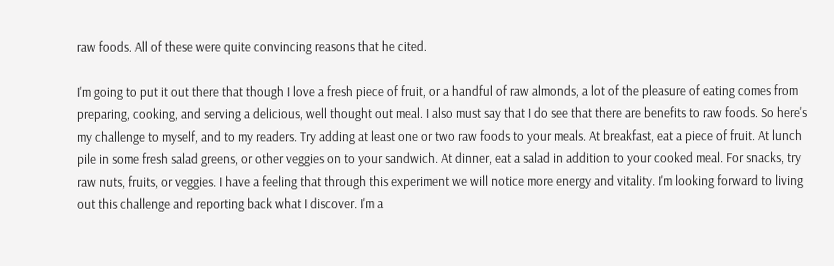raw foods. All of these were quite convincing reasons that he cited.

I'm going to put it out there that though I love a fresh piece of fruit, or a handful of raw almonds, a lot of the pleasure of eating comes from preparing, cooking, and serving a delicious, well thought out meal. I also must say that I do see that there are benefits to raw foods. So here's my challenge to myself, and to my readers. Try adding at least one or two raw foods to your meals. At breakfast, eat a piece of fruit. At lunch pile in some fresh salad greens, or other veggies on to your sandwich. At dinner, eat a salad in addition to your cooked meal. For snacks, try raw nuts, fruits, or veggies. I have a feeling that through this experiment we will notice more energy and vitality. I'm looking forward to living out this challenge and reporting back what I discover. I'm a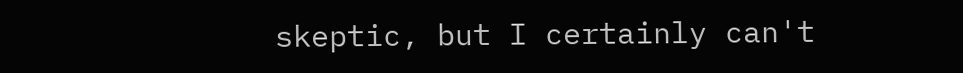skeptic, but I certainly can't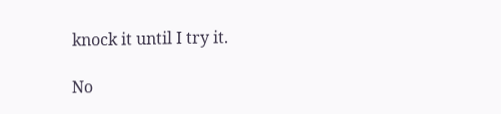knock it until I try it.

No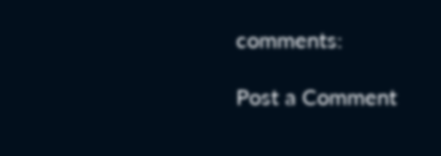comments:

Post a Comment